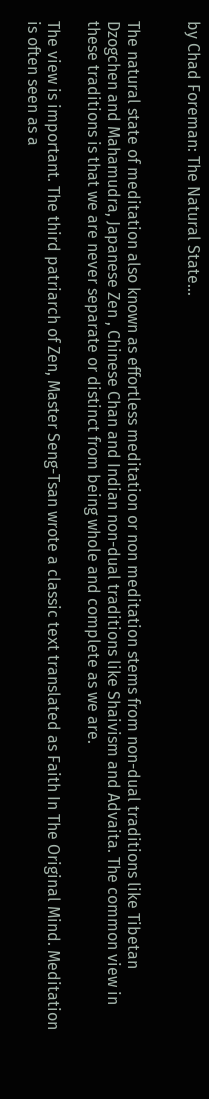by Chad Foreman: The Natural State…


The natural state of meditation also known as effortless meditation or non meditation stems from non-dual traditions like Tibetan Dzogchen and Mahamudra, Japanese Zen , Chinese Chan and Indian non-dual traditions like Shaivism and Advaita. The common view in these traditions is that we are never separate or distinct from being whole and complete as we are.

The view is important. The third patriarch of Zen, Master Seng-Tsan wrote a classic text translated as Faith In The Original Mind. Meditation is often seen as a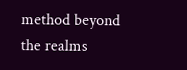method beyond the realms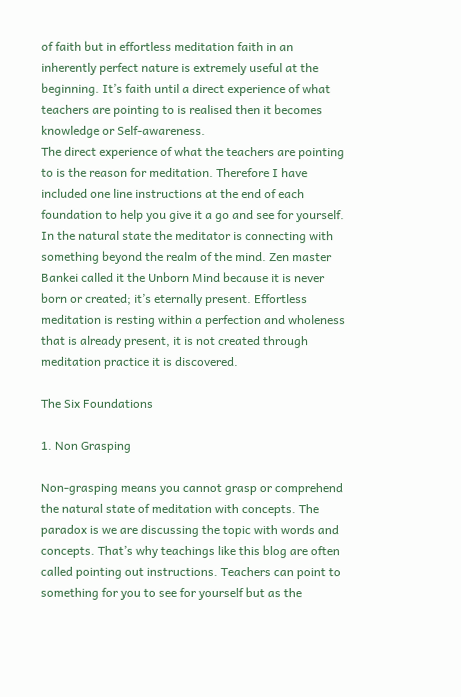of faith but in effortless meditation faith in an inherently perfect nature is extremely useful at the beginning. It’s faith until a direct experience of what teachers are pointing to is realised then it becomes knowledge or Self-awareness.
The direct experience of what the teachers are pointing to is the reason for meditation. Therefore I have included one line instructions at the end of each foundation to help you give it a go and see for yourself.
In the natural state the meditator is connecting with something beyond the realm of the mind. Zen master Bankei called it the Unborn Mind because it is never born or created; it’s eternally present. Effortless meditation is resting within a perfection and wholeness that is already present, it is not created through meditation practice it is discovered.

The Six Foundations

1. Non Grasping

Non-grasping means you cannot grasp or comprehend the natural state of meditation with concepts. The paradox is we are discussing the topic with words and concepts. That’s why teachings like this blog are often called pointing out instructions. Teachers can point to something for you to see for yourself but as the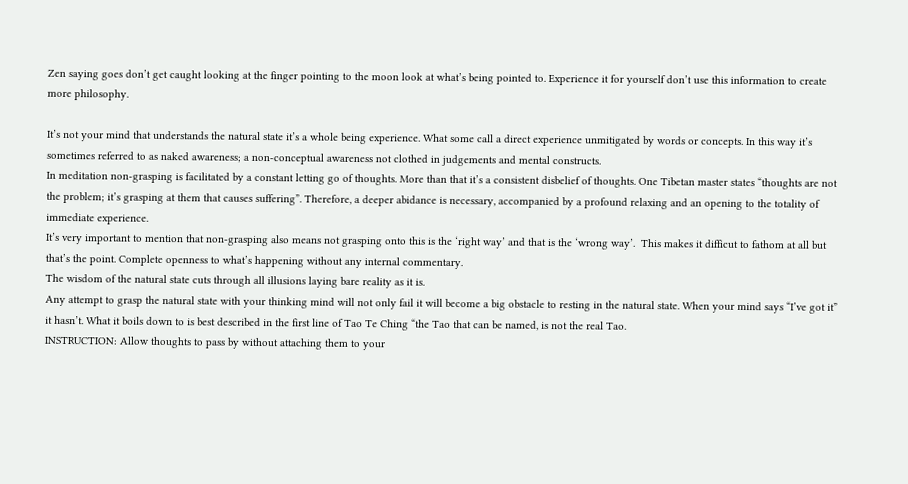Zen saying goes don’t get caught looking at the finger pointing to the moon look at what’s being pointed to. Experience it for yourself don’t use this information to create more philosophy.

It’s not your mind that understands the natural state it’s a whole being experience. What some call a direct experience unmitigated by words or concepts. In this way it’s sometimes referred to as naked awareness; a non-conceptual awareness not clothed in judgements and mental constructs.
In meditation non-grasping is facilitated by a constant letting go of thoughts. More than that it’s a consistent disbelief of thoughts. One Tibetan master states “thoughts are not the problem; it’s grasping at them that causes suffering”. Therefore, a deeper abidance is necessary, accompanied by a profound relaxing and an opening to the totality of immediate experience.
It’s very important to mention that non-grasping also means not grasping onto this is the ‘right way’ and that is the ‘wrong way’.  This makes it difficut to fathom at all but that’s the point. Complete openness to what’s happening without any internal commentary.
The wisdom of the natural state cuts through all illusions laying bare reality as it is.
Any attempt to grasp the natural state with your thinking mind will not only fail it will become a big obstacle to resting in the natural state. When your mind says “I’ve got it” it hasn’t. What it boils down to is best described in the first line of Tao Te Ching “the Tao that can be named, is not the real Tao.
INSTRUCTION: Allow thoughts to pass by without attaching them to your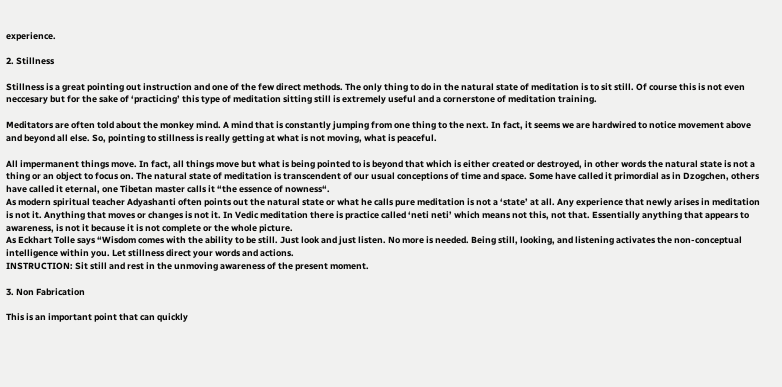experience.

2. Stillness

Stillness is a great pointing out instruction and one of the few direct methods. The only thing to do in the natural state of meditation is to sit still. Of course this is not even neccesary but for the sake of ‘practicing’ this type of meditation sitting still is extremely useful and a cornerstone of meditation training.

Meditators are often told about the monkey mind. A mind that is constantly jumping from one thing to the next. In fact, it seems we are hardwired to notice movement above and beyond all else. So, pointing to stillness is really getting at what is not moving, what is peaceful.

All impermanent things move. In fact, all things move but what is being pointed to is beyond that which is either created or destroyed, in other words the natural state is not a thing or an object to focus on. The natural state of meditation is transcendent of our usual conceptions of time and space. Some have called it primordial as in Dzogchen, others have called it eternal, one Tibetan master calls it “the essence of nowness“.
As modern spiritual teacher Adyashanti often points out the natural state or what he calls pure meditation is not a ‘state’ at all. Any experience that newly arises in meditation is not it. Anything that moves or changes is not it. In Vedic meditation there is practice called ‘neti neti’ which means not this, not that. Essentially anything that appears to awareness, is not it because it is not complete or the whole picture.
As Eckhart Tolle says “Wisdom comes with the ability to be still. Just look and just listen. No more is needed. Being still, looking, and listening activates the non-conceptual intelligence within you. Let stillness direct your words and actions.
INSTRUCTION: Sit still and rest in the unmoving awareness of the present moment.

3. Non Fabrication

This is an important point that can quickly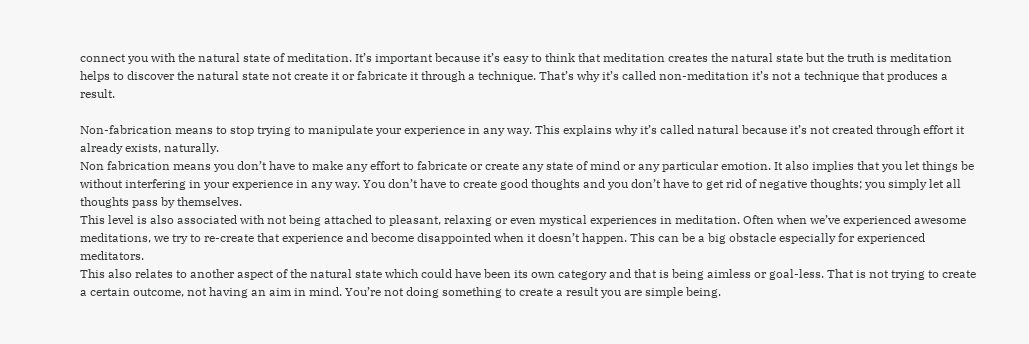connect you with the natural state of meditation. It’s important because it’s easy to think that meditation creates the natural state but the truth is meditation helps to discover the natural state not create it or fabricate it through a technique. That’s why it’s called non-meditation it’s not a technique that produces a result.

Non-fabrication means to stop trying to manipulate your experience in any way. This explains why it’s called natural because it’s not created through effort it already exists, naturally.
Non fabrication means you don’t have to make any effort to fabricate or create any state of mind or any particular emotion. It also implies that you let things be without interfering in your experience in any way. You don’t have to create good thoughts and you don’t have to get rid of negative thoughts; you simply let all thoughts pass by themselves.
This level is also associated with not being attached to pleasant, relaxing or even mystical experiences in meditation. Often when we’ve experienced awesome meditations, we try to re-create that experience and become disappointed when it doesn’t happen. This can be a big obstacle especially for experienced meditators.
This also relates to another aspect of the natural state which could have been its own category and that is being aimless or goal-less. That is not trying to create a certain outcome, not having an aim in mind. You’re not doing something to create a result you are simple being.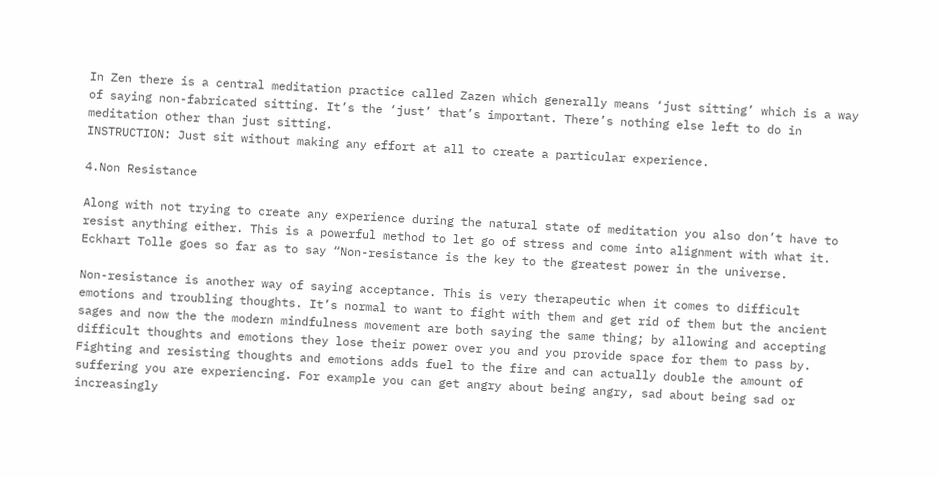In Zen there is a central meditation practice called Zazen which generally means ‘just sitting’ which is a way of saying non-fabricated sitting. It’s the ‘just’ that’s important. There’s nothing else left to do in meditation other than just sitting.
INSTRUCTION: Just sit without making any effort at all to create a particular experience.

4.Non Resistance

Along with not trying to create any experience during the natural state of meditation you also don’t have to resist anything either. This is a powerful method to let go of stress and come into alignment with what it. Eckhart Tolle goes so far as to say “Non-resistance is the key to the greatest power in the universe.

Non-resistance is another way of saying acceptance. This is very therapeutic when it comes to difficult emotions and troubling thoughts. It’s normal to want to fight with them and get rid of them but the ancient sages and now the the modern mindfulness movement are both saying the same thing; by allowing and accepting difficult thoughts and emotions they lose their power over you and you provide space for them to pass by.
Fighting and resisting thoughts and emotions adds fuel to the fire and can actually double the amount of suffering you are experiencing. For example you can get angry about being angry, sad about being sad or increasingly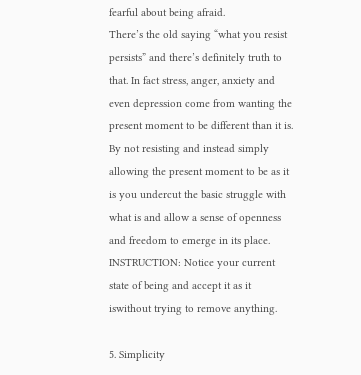fearful about being afraid.
There’s the old saying “what you resist persists” and there’s definitely truth to that. In fact stress, anger, anxiety and even depression come from wanting the present moment to be different than it is. By not resisting and instead simply allowing the present moment to be as it is you undercut the basic struggle with what is and allow a sense of openness and freedom to emerge in its place.
INSTRUCTION: Notice your current state of being and accept it as it iswithout trying to remove anything.

5. Simplicity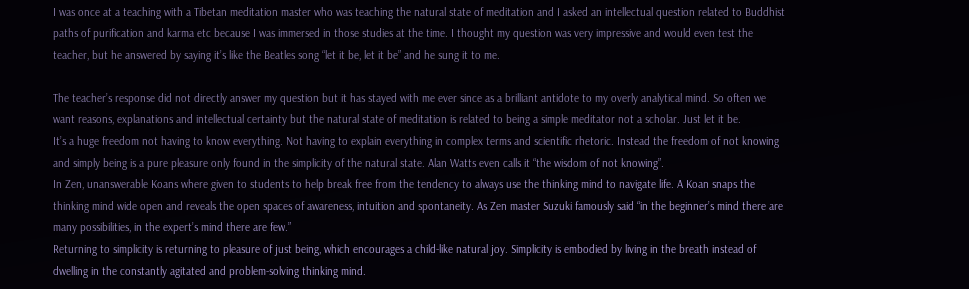I was once at a teaching with a Tibetan meditation master who was teaching the natural state of meditation and I asked an intellectual question related to Buddhist paths of purification and karma etc because I was immersed in those studies at the time. I thought my question was very impressive and would even test the teacher, but he answered by saying it’s like the Beatles song “let it be, let it be” and he sung it to me.

The teacher’s response did not directly answer my question but it has stayed with me ever since as a brilliant antidote to my overly analytical mind. So often we want reasons, explanations and intellectual certainty but the natural state of meditation is related to being a simple meditator not a scholar. Just let it be.
It’s a huge freedom not having to know everything. Not having to explain everything in complex terms and scientific rhetoric. Instead the freedom of not knowing and simply being is a pure pleasure only found in the simplicity of the natural state. Alan Watts even calls it “the wisdom of not knowing”.
In Zen, unanswerable Koans where given to students to help break free from the tendency to always use the thinking mind to navigate life. A Koan snaps the thinking mind wide open and reveals the open spaces of awareness, intuition and spontaneity. As Zen master Suzuki famously said “in the beginner’s mind there are many possibilities, in the expert’s mind there are few.”
Returning to simplicity is returning to pleasure of just being, which encourages a child-like natural joy. Simplicity is embodied by living in the breath instead of dwelling in the constantly agitated and problem-solving thinking mind.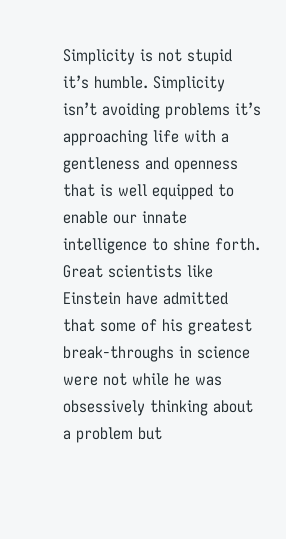Simplicity is not stupid it’s humble. Simplicity isn’t avoiding problems it’s approaching life with a gentleness and openness that is well equipped to enable our innate intelligence to shine forth.
Great scientists like Einstein have admitted that some of his greatest break-throughs in science were not while he was obsessively thinking about a problem but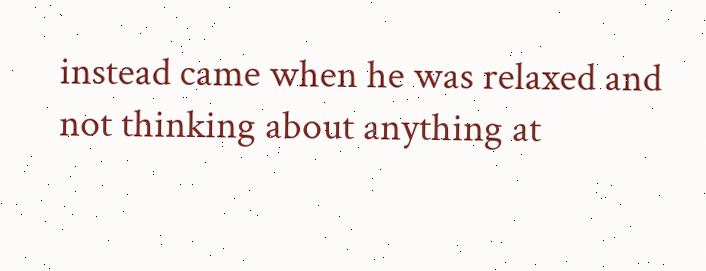instead came when he was relaxed and not thinking about anything at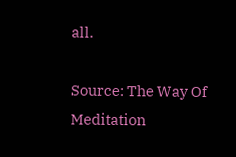all.

Source: The Way Of Meditation